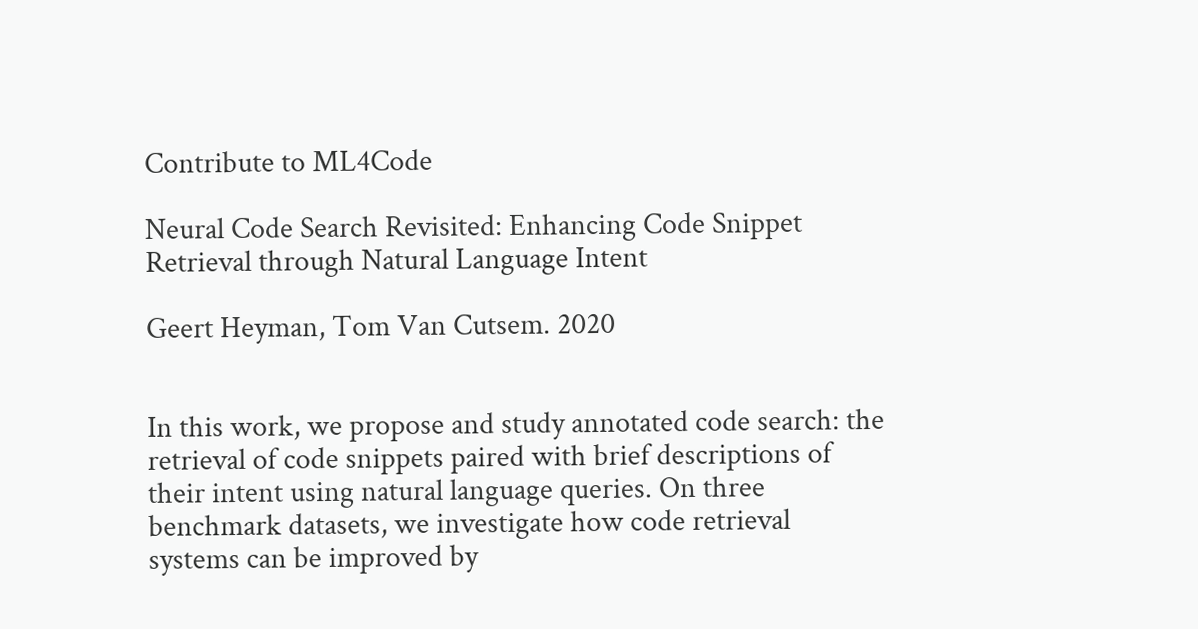Contribute to ML4Code

Neural Code Search Revisited: Enhancing Code Snippet Retrieval through Natural Language Intent

Geert Heyman, Tom Van Cutsem. 2020


In this work, we propose and study annotated code search: the retrieval of code snippets paired with brief descriptions of their intent using natural language queries. On three benchmark datasets, we investigate how code retrieval systems can be improved by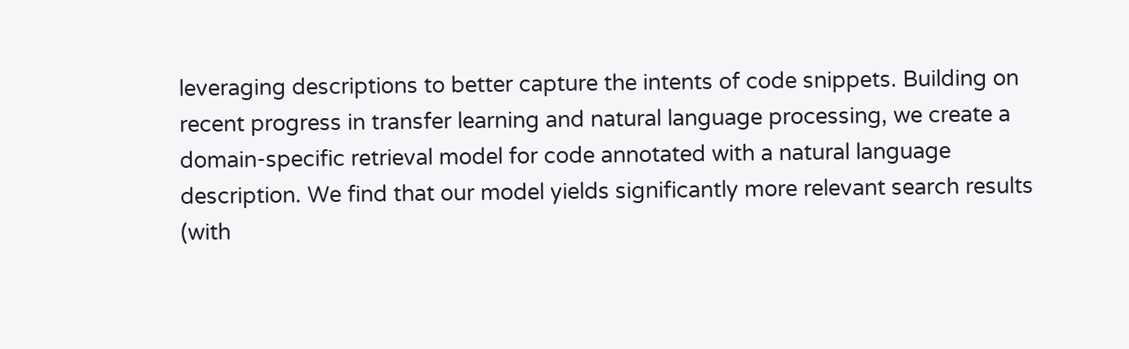leveraging descriptions to better capture the intents of code snippets. Building on recent progress in transfer learning and natural language processing, we create a domain-specific retrieval model for code annotated with a natural language description. We find that our model yields significantly more relevant search results (with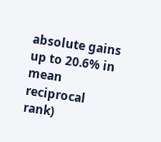absolute gains up to 20.6% in mean reciprocal rank)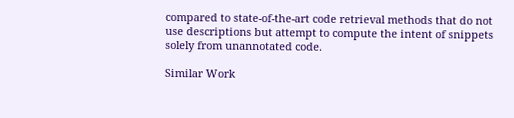compared to state-of-the-art code retrieval methods that do not use descriptions but attempt to compute the intent of snippets solely from unannotated code.

Similar Work